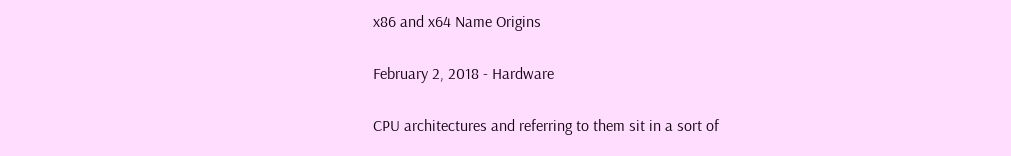x86 and x64 Name Origins

February 2, 2018 - Hardware

CPU architectures and referring to them sit in a sort of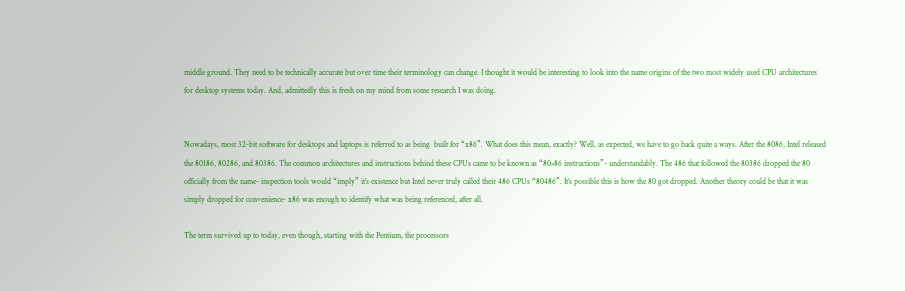middle ground. They need to be technically accurate but over time their terminology can change. I thought it would be interesting to look into the name origins of the two most widely used CPU architectures for desktop systems today. And, admittedly this is fresh on my mind from some research I was doing.


Nowadays, most 32-bit software for desktops and laptops is referred to as being  built for “x86”. What does this mean, exactly? Well, as expected, we have to go back quite a ways. After the 8086, Intel released the 80186, 80286, and 80386. The common architectures and instructions behind these CPUs came to be known as “80×86 instructions”- understandably. The 486 that followed the 80386 dropped the 80 officially from the name- inspection tools would “imply” it’s existence but Intel never truly called their 486 CPUs “80486”. It’s possible this is how the 80 got dropped. Another theory could be that it was simply dropped for convenience- x86 was enough to identify what was being referenced, after all.

The term survived up to today, even though, starting with the Pentium, the processors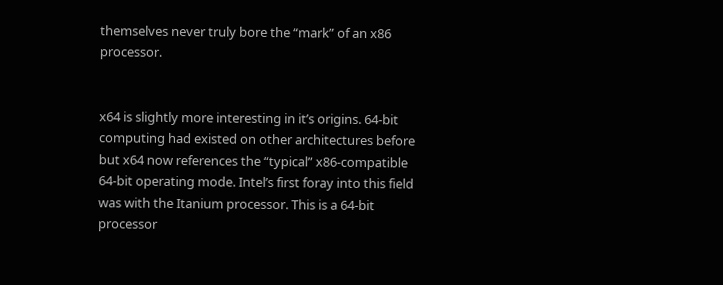themselves never truly bore the “mark” of an x86 processor.


x64 is slightly more interesting in it’s origins. 64-bit computing had existed on other architectures before but x64 now references the “typical” x86-compatible 64-bit operating mode. Intel’s first foray into this field was with the Itanium processor. This is a 64-bit processor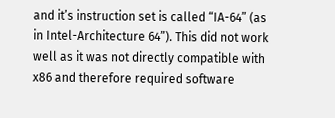and it’s instruction set is called “IA-64” (as in Intel-Architecture 64”). This did not work well as it was not directly compatible with x86 and therefore required software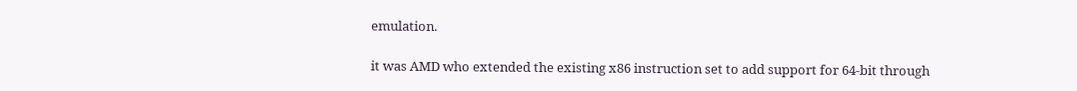emulation.

it was AMD who extended the existing x86 instruction set to add support for 64-bit through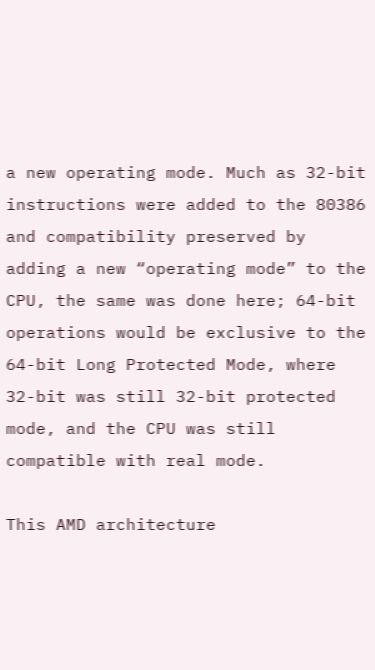a new operating mode. Much as 32-bit instructions were added to the 80386 and compatibility preserved by adding a new “operating mode” to the CPU, the same was done here; 64-bit operations would be exclusive to the 64-bit Long Protected Mode, where 32-bit was still 32-bit protected mode, and the CPU was still compatible with real mode.

This AMD architecture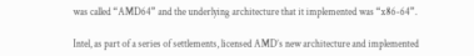was called “AMD64” and the underlying architecture that it implemented was “x86-64”.

Intel, as part of a series of settlements, licensed AMD’s new architecture and implemented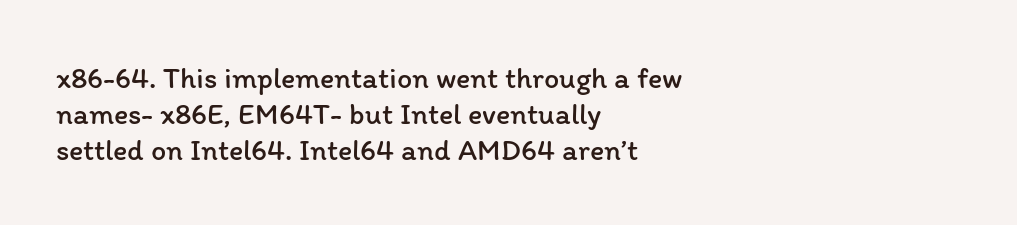x86-64. This implementation went through a few names- x86E, EM64T- but Intel eventually settled on Intel64. Intel64 and AMD64 aren’t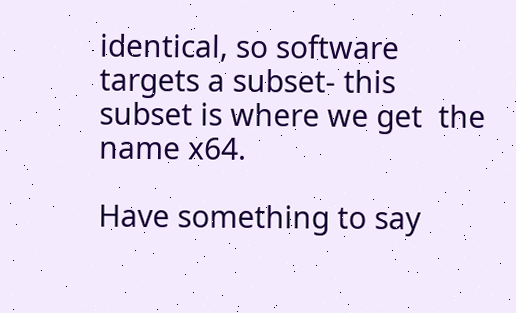identical, so software targets a subset- this subset is where we get  the name x64.

Have something to say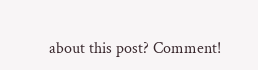about this post? Comment!